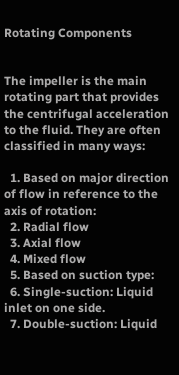Rotating Components


The impeller is the main rotating part that provides the centrifugal acceleration to the fluid. They are often classified in many ways:

  1. Based on major direction of flow in reference to the axis of rotation:
  2. Radial flow
  3. Axial flow
  4. Mixed flow
  5. Based on suction type:
  6. Single-suction: Liquid inlet on one side.
  7. Double-suction: Liquid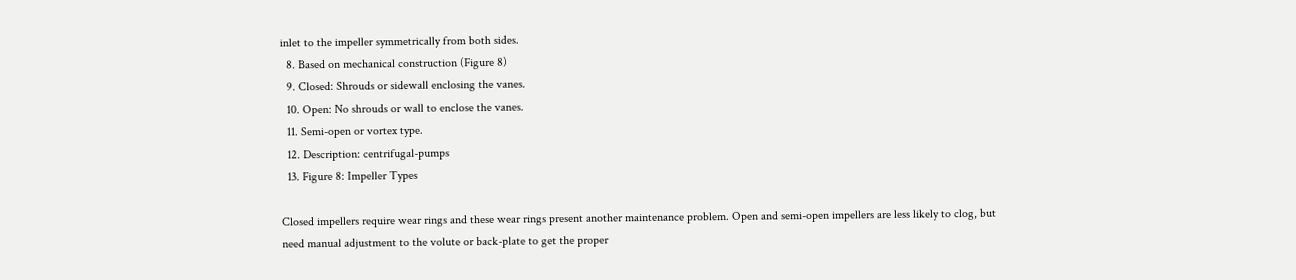inlet to the impeller symmetrically from both sides.
  8. Based on mechanical construction (Figure 8)
  9. Closed: Shrouds or sidewall enclosing the vanes.
  10. Open: No shrouds or wall to enclose the vanes.
  11. Semi-open or vortex type.
  12. Description: centrifugal-pumps
  13. Figure 8: Impeller Types

Closed impellers require wear rings and these wear rings present another maintenance problem. Open and semi-open impellers are less likely to clog, but need manual adjustment to the volute or back-plate to get the proper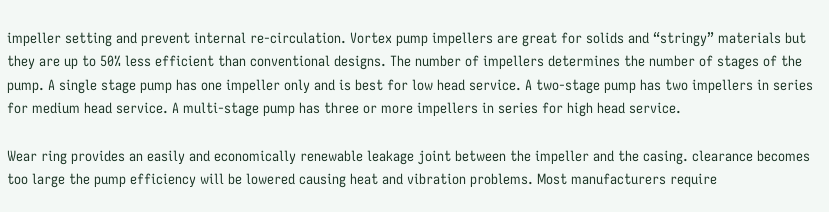impeller setting and prevent internal re-circulation. Vortex pump impellers are great for solids and “stringy” materials but they are up to 50% less efficient than conventional designs. The number of impellers determines the number of stages of the pump. A single stage pump has one impeller only and is best for low head service. A two-stage pump has two impellers in series for medium head service. A multi-stage pump has three or more impellers in series for high head service.

Wear ring provides an easily and economically renewable leakage joint between the impeller and the casing. clearance becomes too large the pump efficiency will be lowered causing heat and vibration problems. Most manufacturers require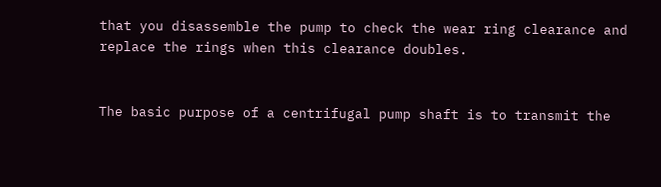that you disassemble the pump to check the wear ring clearance and replace the rings when this clearance doubles.


The basic purpose of a centrifugal pump shaft is to transmit the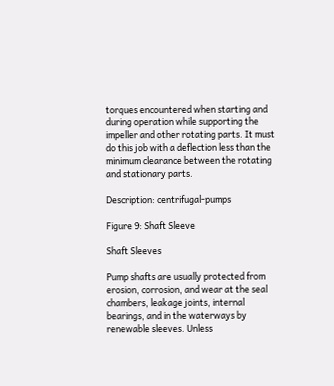torques encountered when starting and during operation while supporting the impeller and other rotating parts. It must do this job with a deflection less than the minimum clearance between the rotating and stationary parts.

Description: centrifugal-pumps

Figure 9: Shaft Sleeve

Shaft Sleeves

Pump shafts are usually protected from erosion, corrosion, and wear at the seal chambers, leakage joints, internal bearings, and in the waterways by renewable sleeves. Unless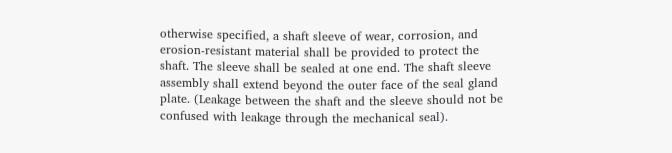otherwise specified, a shaft sleeve of wear, corrosion, and erosion-resistant material shall be provided to protect the shaft. The sleeve shall be sealed at one end. The shaft sleeve assembly shall extend beyond the outer face of the seal gland plate. (Leakage between the shaft and the sleeve should not be confused with leakage through the mechanical seal).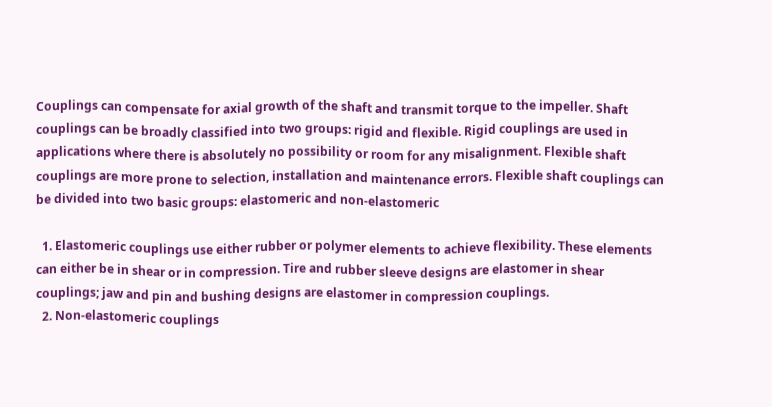Couplings can compensate for axial growth of the shaft and transmit torque to the impeller. Shaft couplings can be broadly classified into two groups: rigid and flexible. Rigid couplings are used in applications where there is absolutely no possibility or room for any misalignment. Flexible shaft couplings are more prone to selection, installation and maintenance errors. Flexible shaft couplings can be divided into two basic groups: elastomeric and non-elastomeric

  1. Elastomeric couplings use either rubber or polymer elements to achieve flexibility. These elements can either be in shear or in compression. Tire and rubber sleeve designs are elastomer in shear couplings; jaw and pin and bushing designs are elastomer in compression couplings.
  2. Non-elastomeric couplings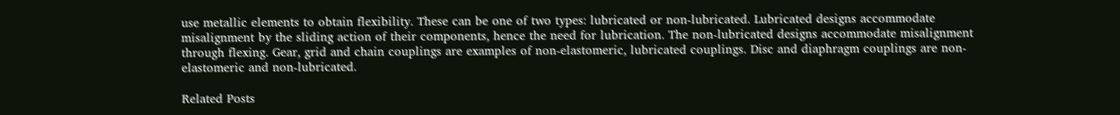use metallic elements to obtain flexibility. These can be one of two types: lubricated or non-lubricated. Lubricated designs accommodate misalignment by the sliding action of their components, hence the need for lubrication. The non-lubricated designs accommodate misalignment through flexing. Gear, grid and chain couplings are examples of non-elastomeric, lubricated couplings. Disc and diaphragm couplings are non-elastomeric and non-lubricated.

Related Posts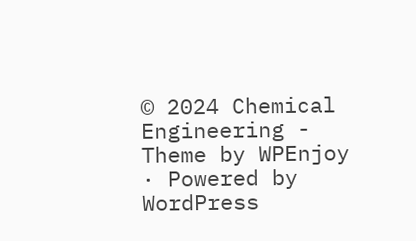© 2024 Chemical Engineering - Theme by WPEnjoy · Powered by WordPress